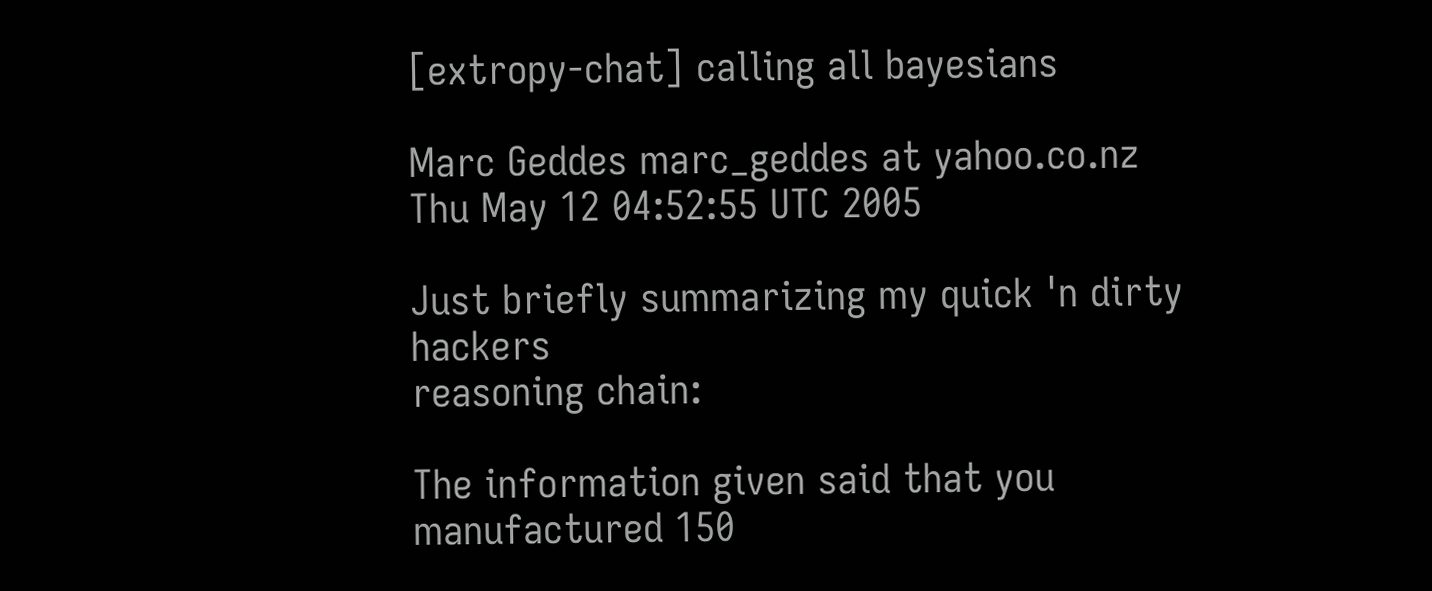[extropy-chat] calling all bayesians

Marc Geddes marc_geddes at yahoo.co.nz
Thu May 12 04:52:55 UTC 2005

Just briefly summarizing my quick 'n dirty hackers
reasoning chain:

The information given said that you manufactured 150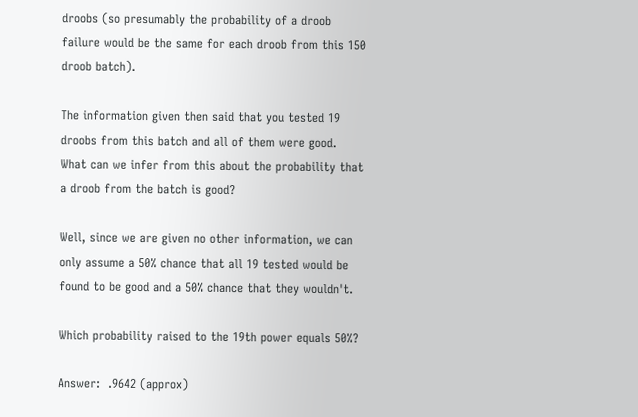droobs (so presumably the probability of a droob
failure would be the same for each droob from this 150
droob batch).

The information given then said that you tested 19
droobs from this batch and all of them were good.
What can we infer from this about the probability that
a droob from the batch is good?

Well, since we are given no other information, we can
only assume a 50% chance that all 19 tested would be
found to be good and a 50% chance that they wouldn't.

Which probability raised to the 19th power equals 50%?

Answer:  .9642 (approx)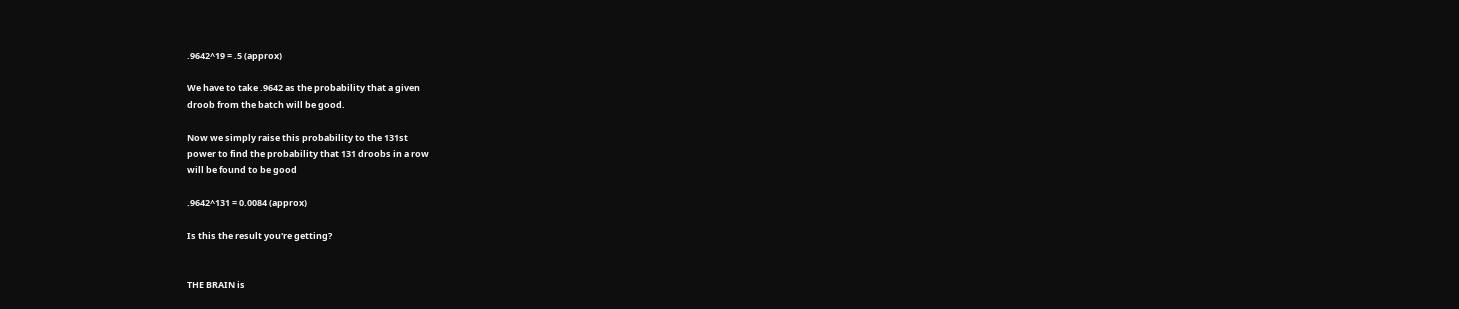.9642^19 = .5 (approx)

We have to take .9642 as the probability that a given
droob from the batch will be good.

Now we simply raise this probability to the 131st
power to find the probability that 131 droobs in a row
will be found to be good

.9642^131 = 0.0084 (approx)

Is this the result you're getting?


THE BRAIN is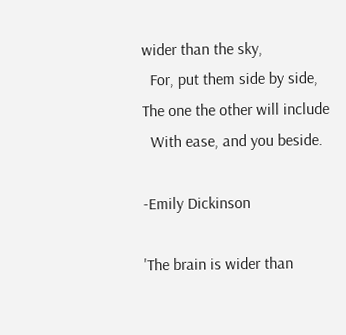wider than the sky,
  For, put them side by side,
The one the other will include
  With ease, and you beside.

-Emily Dickinson

'The brain is wider than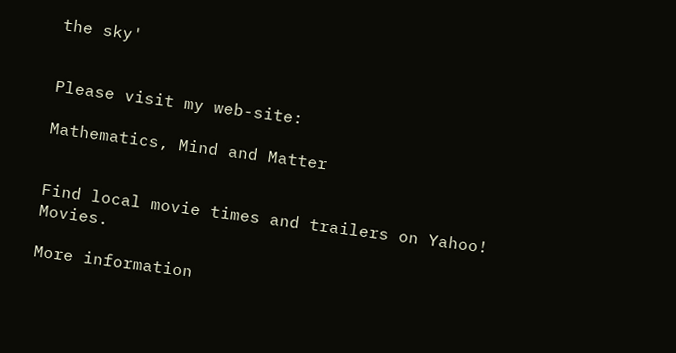the sky'


Please visit my web-site:

Mathematics, Mind and Matter


Find local movie times and trailers on Yahoo! Movies.

More information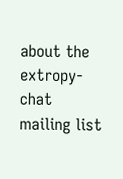about the extropy-chat mailing list